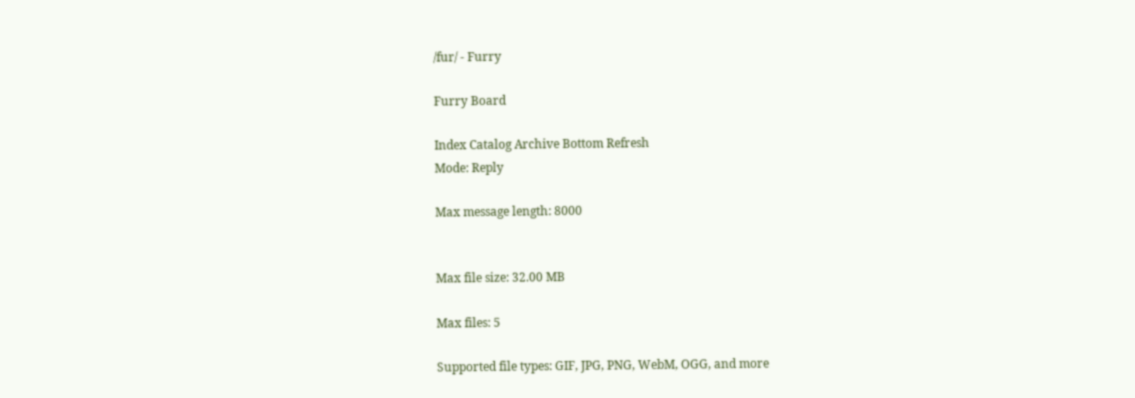/fur/ - Furry

Furry Board

Index Catalog Archive Bottom Refresh
Mode: Reply

Max message length: 8000


Max file size: 32.00 MB

Max files: 5

Supported file types: GIF, JPG, PNG, WebM, OGG, and more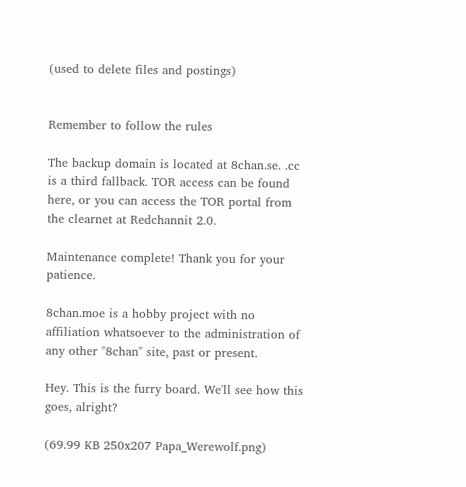(used to delete files and postings)


Remember to follow the rules

The backup domain is located at 8chan.se. .cc is a third fallback. TOR access can be found here, or you can access the TOR portal from the clearnet at Redchannit 2.0.

Maintenance complete! Thank you for your patience.

8chan.moe is a hobby project with no affiliation whatsoever to the administration of any other "8chan" site, past or present.

Hey. This is the furry board. We'll see how this goes, alright?

(69.99 KB 250x207 Papa_Werewolf.png)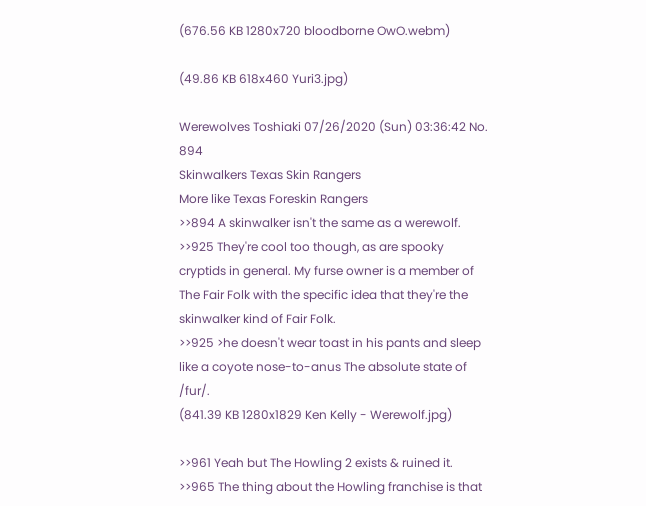(676.56 KB 1280x720 bloodborne OwO.webm)

(49.86 KB 618x460 Yuri3.jpg)

Werewolves Toshiaki 07/26/2020 (Sun) 03:36:42 No. 894
Skinwalkers Texas Skin Rangers
More like Texas Foreskin Rangers
>>894 A skinwalker isn't the same as a werewolf.
>>925 They're cool too though, as are spooky cryptids in general. My furse owner is a member of The Fair Folk with the specific idea that they're the skinwalker kind of Fair Folk.
>>925 >he doesn't wear toast in his pants and sleep like a coyote nose-to-anus The absolute state of /fur/.
(841.39 KB 1280x1829 Ken Kelly - Werewolf.jpg)

>>961 Yeah but The Howling 2 exists & ruined it.
>>965 The thing about the Howling franchise is that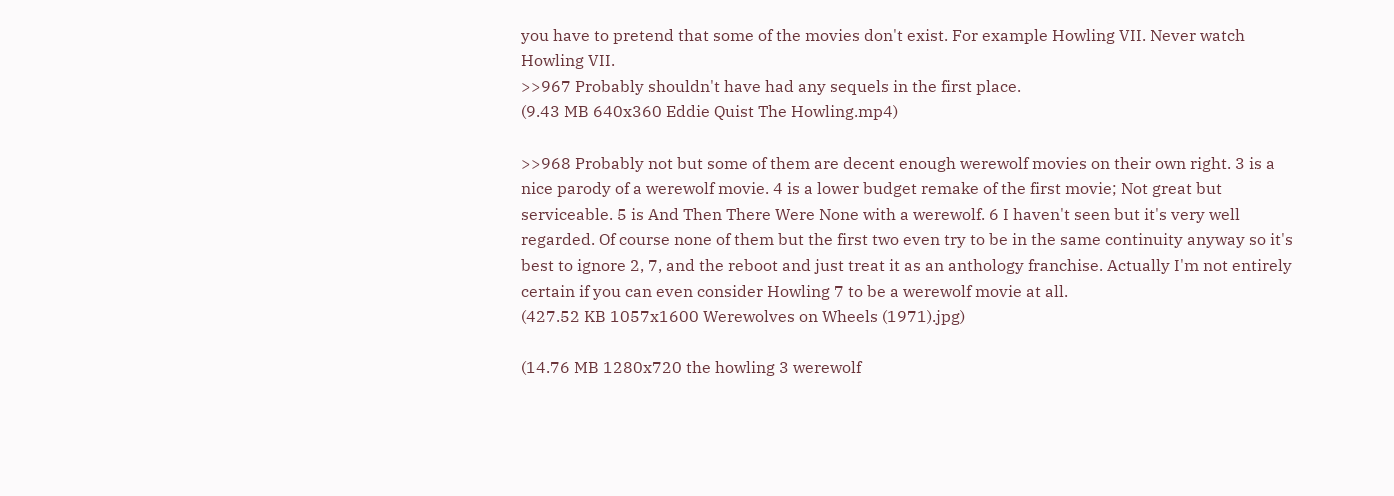you have to pretend that some of the movies don't exist. For example Howling VII. Never watch Howling VII.
>>967 Probably shouldn't have had any sequels in the first place.
(9.43 MB 640x360 Eddie Quist The Howling.mp4)

>>968 Probably not but some of them are decent enough werewolf movies on their own right. 3 is a nice parody of a werewolf movie. 4 is a lower budget remake of the first movie; Not great but serviceable. 5 is And Then There Were None with a werewolf. 6 I haven't seen but it's very well regarded. Of course none of them but the first two even try to be in the same continuity anyway so it's best to ignore 2, 7, and the reboot and just treat it as an anthology franchise. Actually I'm not entirely certain if you can even consider Howling 7 to be a werewolf movie at all.
(427.52 KB 1057x1600 Werewolves on Wheels (1971).jpg)

(14.76 MB 1280x720 the howling 3 werewolf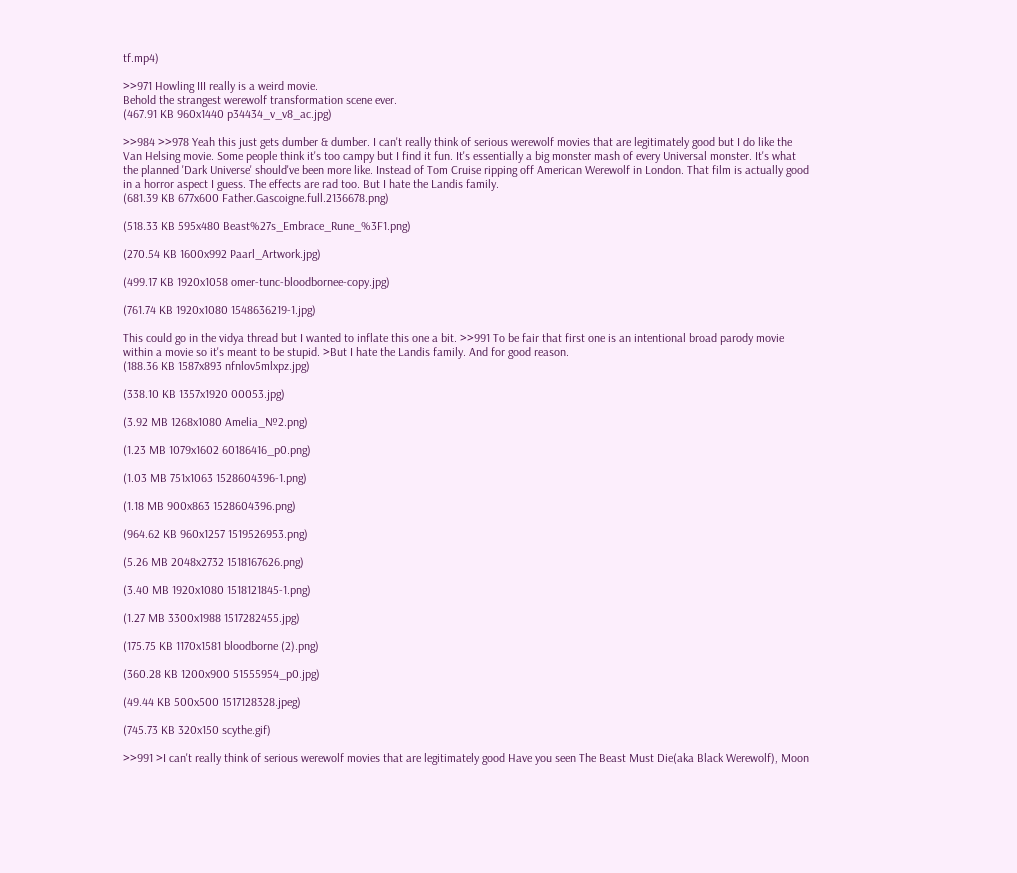tf.mp4)

>>971 Howling III really is a weird movie.
Behold the strangest werewolf transformation scene ever.
(467.91 KB 960x1440 p34434_v_v8_ac.jpg)

>>984 >>978 Yeah this just gets dumber & dumber. I can't really think of serious werewolf movies that are legitimately good but I do like the Van Helsing movie. Some people think it's too campy but I find it fun. It's essentially a big monster mash of every Universal monster. It's what the planned 'Dark Universe' should've been more like. Instead of Tom Cruise ripping off American Werewolf in London. That film is actually good in a horror aspect I guess. The effects are rad too. But I hate the Landis family.
(681.39 KB 677x600 Father.Gascoigne.full.2136678.png)

(518.33 KB 595x480 Beast%27s_Embrace_Rune_%3F1.png)

(270.54 KB 1600x992 Paarl_Artwork.jpg)

(499.17 KB 1920x1058 omer-tunc-bloodbornee-copy.jpg)

(761.74 KB 1920x1080 1548636219-1.jpg)

This could go in the vidya thread but I wanted to inflate this one a bit. >>991 To be fair that first one is an intentional broad parody movie within a movie so it's meant to be stupid. >But I hate the Landis family. And for good reason.
(188.36 KB 1587x893 nfnlov5mlxpz.jpg)

(338.10 KB 1357x1920 00053.jpg)

(3.92 MB 1268x1080 Amelia_№2.png)

(1.23 MB 1079x1602 60186416_p0.png)

(1.03 MB 751x1063 1528604396-1.png)

(1.18 MB 900x863 1528604396.png)

(964.62 KB 960x1257 1519526953.png)

(5.26 MB 2048x2732 1518167626.png)

(3.40 MB 1920x1080 1518121845-1.png)

(1.27 MB 3300x1988 1517282455.jpg)

(175.75 KB 1170x1581 bloodborne (2).png)

(360.28 KB 1200x900 51555954_p0.jpg)

(49.44 KB 500x500 1517128328.jpeg)

(745.73 KB 320x150 scythe.gif)

>>991 >I can't really think of serious werewolf movies that are legitimately good Have you seen The Beast Must Die(aka Black Werewolf), Moon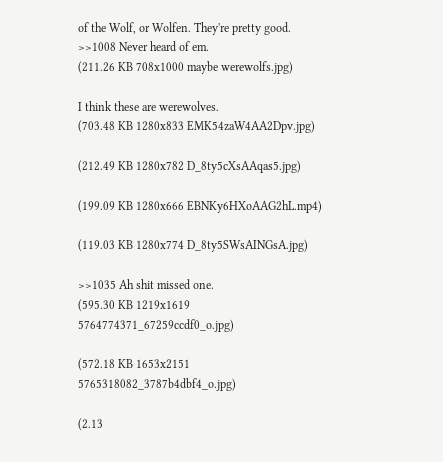of the Wolf, or Wolfen. They're pretty good.
>>1008 Never heard of em.
(211.26 KB 708x1000 maybe werewolfs.jpg)

I think these are werewolves.
(703.48 KB 1280x833 EMK54zaW4AA2Dpv.jpg)

(212.49 KB 1280x782 D_8ty5cXsAAqas5.jpg)

(199.09 KB 1280x666 EBNKy6HXoAAG2hL.mp4)

(119.03 KB 1280x774 D_8ty5SWsAINGsA.jpg)

>>1035 Ah shit missed one.
(595.30 KB 1219x1619 5764774371_67259ccdf0_o.jpg)

(572.18 KB 1653x2151 5765318082_3787b4dbf4_o.jpg)

(2.13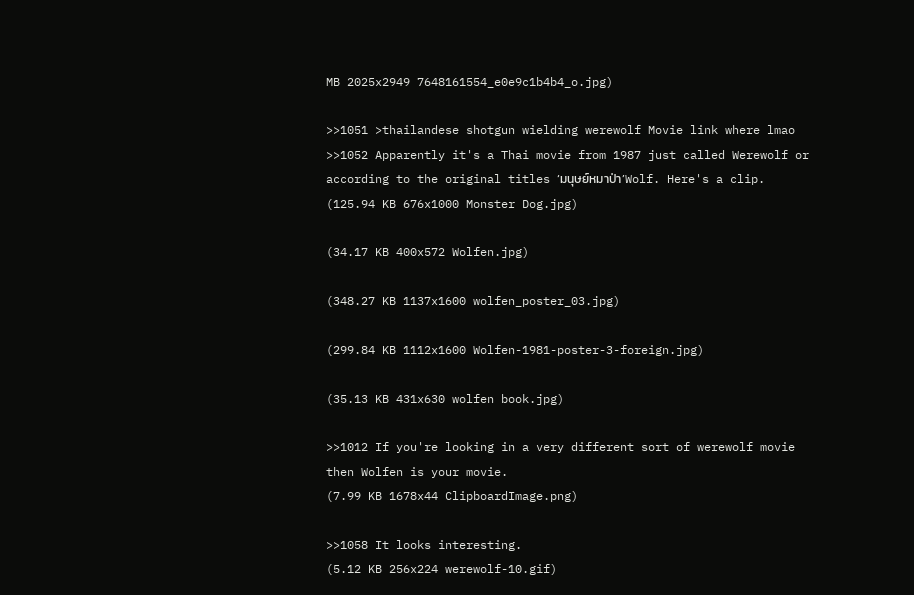MB 2025x2949 7648161554_e0e9c1b4b4_o.jpg)

>>1051 >thailandese shotgun wielding werewolf Movie link where lmao
>>1052 Apparently it's a Thai movie from 1987 just called Werewolf or according to the original titles ‘มนุษย์หมาป่า’Wolf. Here's a clip.
(125.94 KB 676x1000 Monster Dog.jpg)

(34.17 KB 400x572 Wolfen.jpg)

(348.27 KB 1137x1600 wolfen_poster_03.jpg)

(299.84 KB 1112x1600 Wolfen-1981-poster-3-foreign.jpg)

(35.13 KB 431x630 wolfen book.jpg)

>>1012 If you're looking in a very different sort of werewolf movie then Wolfen is your movie.
(7.99 KB 1678x44 ClipboardImage.png)

>>1058 It looks interesting.
(5.12 KB 256x224 werewolf-10.gif)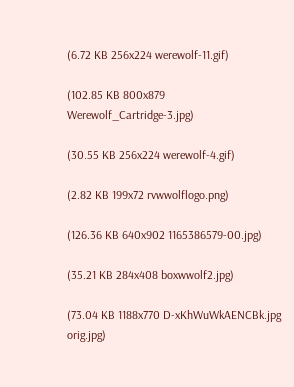(6.72 KB 256x224 werewolf-11.gif)

(102.85 KB 800x879 Werewolf_Cartridge-3.jpg)

(30.55 KB 256x224 werewolf-4.gif)

(2.82 KB 199x72 rvwwolflogo.png)

(126.36 KB 640x902 1165386579-00.jpg)

(35.21 KB 284x408 boxwwolf2.jpg)

(73.04 KB 1188x770 D-xKhWuWkAENCBk.jpg orig.jpg)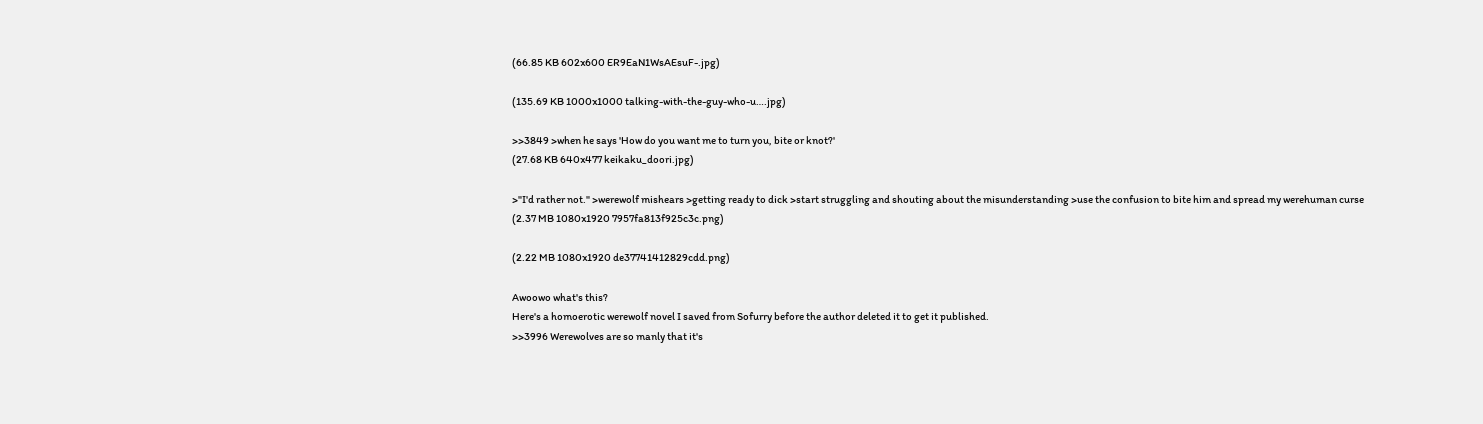(66.85 KB 602x600 ER9EaN1WsAEsuF-.jpg)

(135.69 KB 1000x1000 talking-with-the-guy-who-u….jpg)

>>3849 >when he says 'How do you want me to turn you, bite or knot?'
(27.68 KB 640x477 keikaku_doori.jpg)

>"I'd rather not." >werewolf mishears >getting ready to dick >start struggling and shouting about the misunderstanding >use the confusion to bite him and spread my werehuman curse
(2.37 MB 1080x1920 7957fa813f925c3c.png)

(2.22 MB 1080x1920 de37741412829cdd.png)

Awoowo what's this?
Here's a homoerotic werewolf novel I saved from Sofurry before the author deleted it to get it published.
>>3996 Werewolves are so manly that it's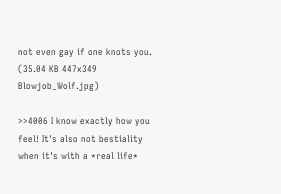not even gay if one knots you.
(35.04 KB 447x349 Blowjob_Wolf.jpg)

>>4006 I know exactly how you feel! It's also not bestiality when it's with a *real life*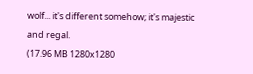wolf... it's different somehow; it's majestic and regal.
(17.96 MB 1280x1280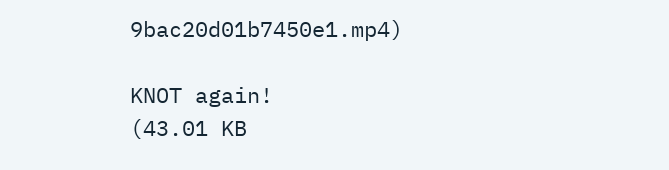9bac20d01b7450e1.mp4)

KNOT again!
(43.01 KB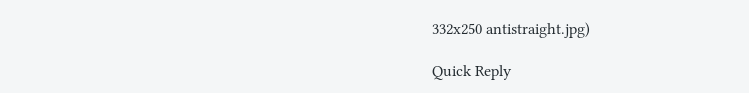332x250 antistraight.jpg)

Quick Reply